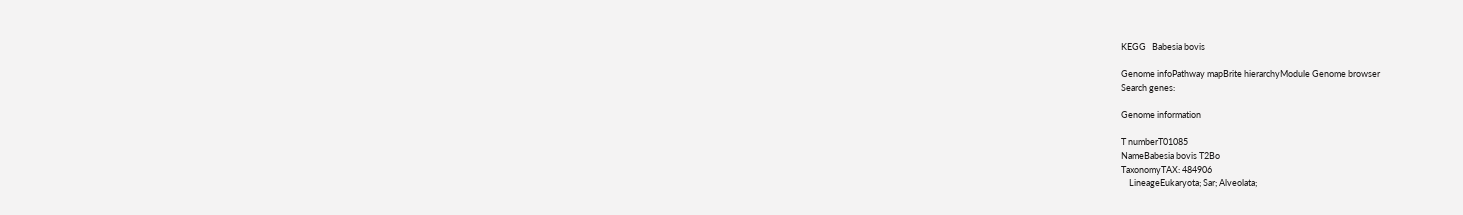KEGG   Babesia bovis

Genome infoPathway mapBrite hierarchyModule Genome browser
Search genes:

Genome information

T numberT01085
NameBabesia bovis T2Bo
TaxonomyTAX: 484906
    LineageEukaryota; Sar; Alveolata;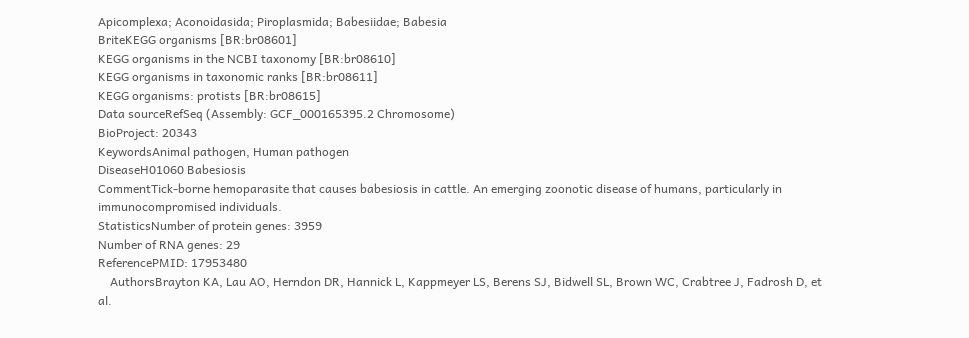Apicomplexa; Aconoidasida; Piroplasmida; Babesiidae; Babesia
BriteKEGG organisms [BR:br08601]
KEGG organisms in the NCBI taxonomy [BR:br08610]
KEGG organisms in taxonomic ranks [BR:br08611]
KEGG organisms: protists [BR:br08615]
Data sourceRefSeq (Assembly: GCF_000165395.2 Chromosome)
BioProject: 20343
KeywordsAnimal pathogen, Human pathogen
DiseaseH01060 Babesiosis
CommentTick-borne hemoparasite that causes babesiosis in cattle. An emerging zoonotic disease of humans, particularly in immunocompromised individuals.
StatisticsNumber of protein genes: 3959
Number of RNA genes: 29
ReferencePMID: 17953480
    AuthorsBrayton KA, Lau AO, Herndon DR, Hannick L, Kappmeyer LS, Berens SJ, Bidwell SL, Brown WC, Crabtree J, Fadrosh D, et al.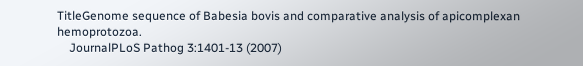TitleGenome sequence of Babesia bovis and comparative analysis of apicomplexan hemoprotozoa.
    JournalPLoS Pathog 3:1401-13 (2007)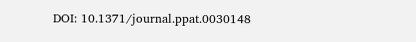DOI: 10.1371/journal.ppat.0030148